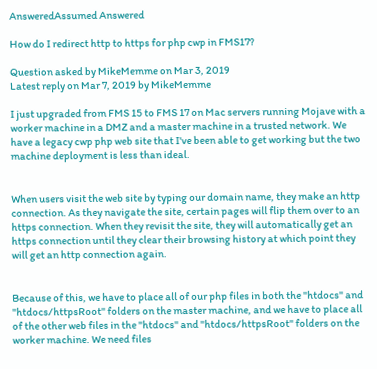AnsweredAssumed Answered

How do I redirect http to https for php cwp in FMS17?

Question asked by MikeMemme on Mar 3, 2019
Latest reply on Mar 7, 2019 by MikeMemme

I just upgraded from FMS 15 to FMS 17 on Mac servers running Mojave with a worker machine in a DMZ and a master machine in a trusted network. We have a legacy cwp php web site that I've been able to get working but the two machine deployment is less than ideal.


When users visit the web site by typing our domain name, they make an http connection. As they navigate the site, certain pages will flip them over to an https connection. When they revisit the site, they will automatically get an https connection until they clear their browsing history at which point they will get an http connection again.


Because of this, we have to place all of our php files in both the "htdocs" and "htdocs/httpsRoot" folders on the master machine, and we have to place all of the other web files in the "htdocs" and "htdocs/httpsRoot" folders on the worker machine. We need files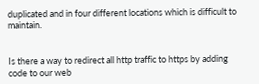duplicated and in four different locations which is difficult to maintain.


Is there a way to redirect all http traffic to https by adding code to our web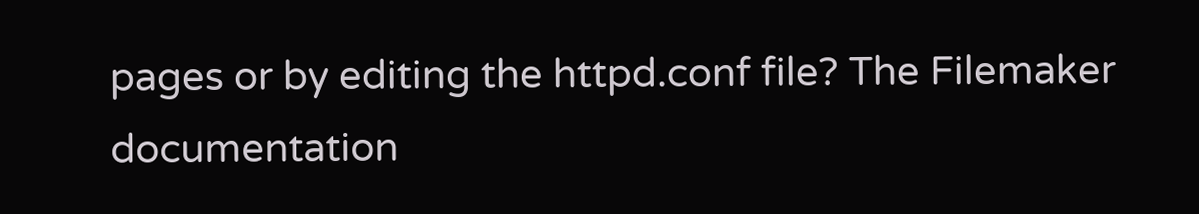pages or by editing the httpd.conf file? The Filemaker documentation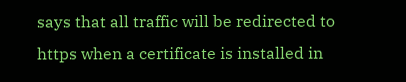says that all traffic will be redirected to https when a certificate is installed in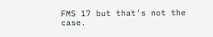FMS 17 but that's not the case.